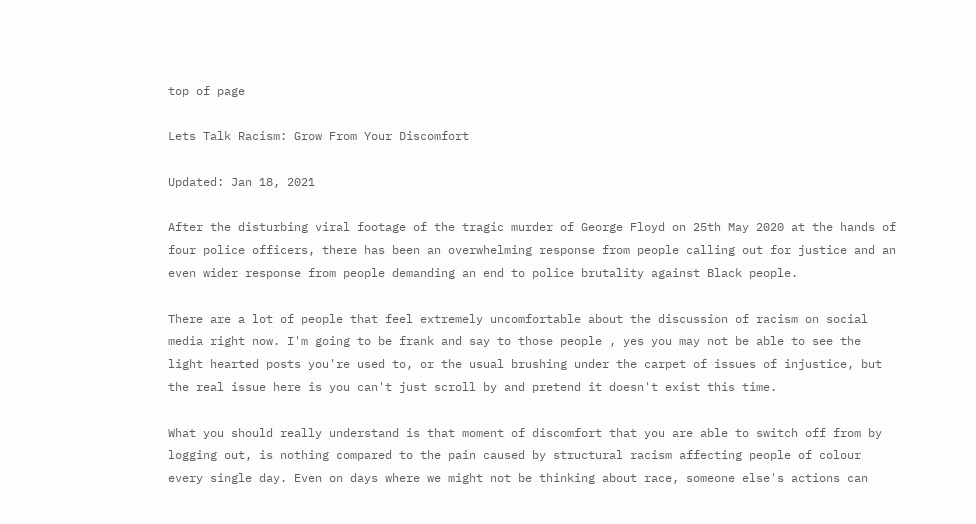top of page

Lets Talk Racism: Grow From Your Discomfort

Updated: Jan 18, 2021

After the disturbing viral footage of the tragic murder of George Floyd on 25th May 2020 at the hands of four police officers, there has been an overwhelming response from people calling out for justice and an even wider response from people demanding an end to police brutality against Black people.

There are a lot of people that feel extremely uncomfortable about the discussion of racism on social media right now. I'm going to be frank and say to those people , yes you may not be able to see the light hearted posts you're used to, or the usual brushing under the carpet of issues of injustice, but the real issue here is you can't just scroll by and pretend it doesn't exist this time.

What you should really understand is that moment of discomfort that you are able to switch off from by logging out, is nothing compared to the pain caused by structural racism affecting people of colour every single day. Even on days where we might not be thinking about race, someone else's actions can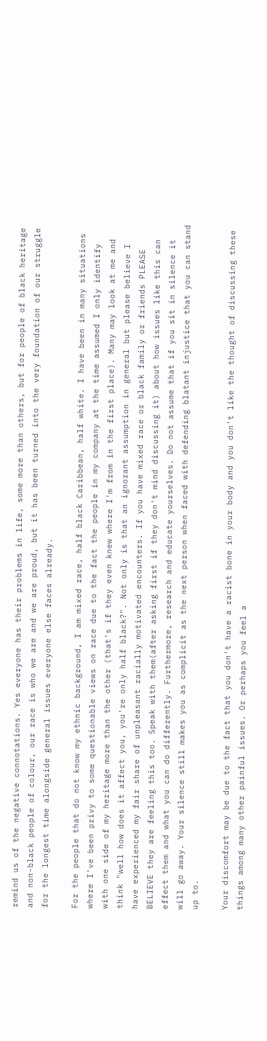remind us of the negative connotations. Yes everyone has their problems in life, some more than others, but for people of black heritage and non-black people of colour, our race is who we are and we are proud, but it has been turned into the very foundation of our struggle for the longest time alongside general issues everyone else faces already.

For the people that do not know my ethnic background, I am mixed race, half black Caribbean, half white. I have been in many situations where I've been privy to some questionable views on race due to the fact the people in my company at the time assumed I only identify with one side of my heritage more than the other (that's if they even knew where I'm from in the first place). Many may look at me and think "well how does it affect you, you're only half black?". Not only is that an ignorant assumption in general but please believe I have experienced my fair share of unpleasant racially motivated encounters. If you have mixed race or black family or friends PLEASE BELIEVE they are feeling this too. Speak with them(after asking first if they don't mind discussing it) about how issues like this can effect them and what you can do differently. Furthermore, research and educate yourselves. Do not assume that if you sit in silence it will go away. Your silence still makes you as complicit as the next person when faced with defending blatant injustice that you can stand up to.

Your discomfort may be due to the fact that you don't have a racist bone in your body and you don't like the thought of discussing these things among many other painful issues. Or perhaps you feel a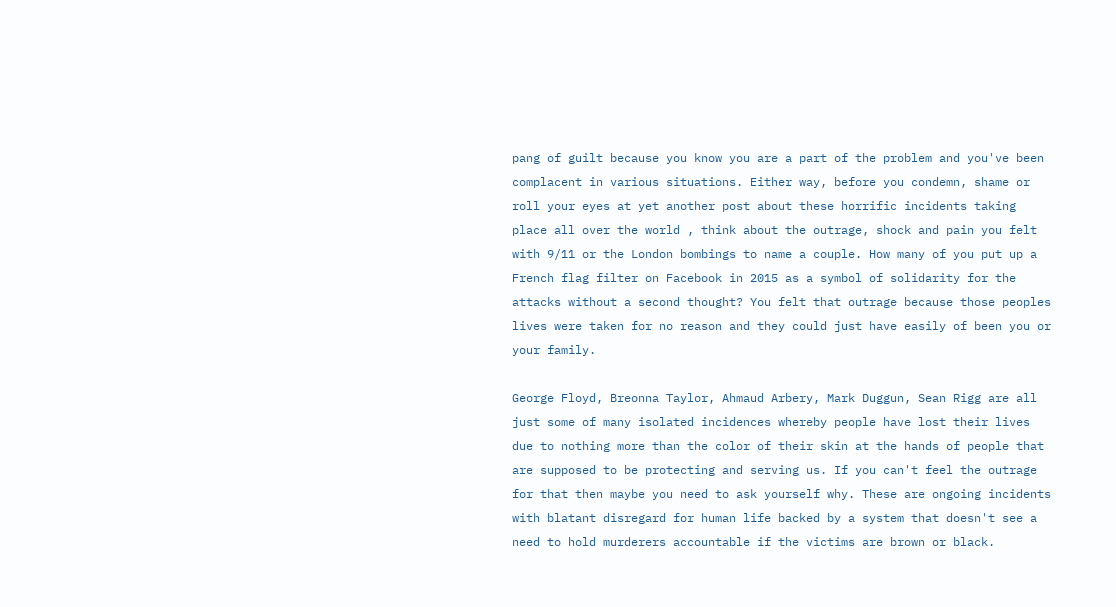pang of guilt because you know you are a part of the problem and you've been complacent in various situations. Either way, before you condemn, shame or roll your eyes at yet another post about these horrific incidents taking place all over the world , think about the outrage, shock and pain you felt with 9/11 or the London bombings to name a couple. How many of you put up a French flag filter on Facebook in 2015 as a symbol of solidarity for the attacks without a second thought? You felt that outrage because those peoples lives were taken for no reason and they could just have easily of been you or your family.

George Floyd, Breonna Taylor, Ahmaud Arbery, Mark Duggun, Sean Rigg are all just some of many isolated incidences whereby people have lost their lives due to nothing more than the color of their skin at the hands of people that are supposed to be protecting and serving us. If you can't feel the outrage for that then maybe you need to ask yourself why. These are ongoing incidents with blatant disregard for human life backed by a system that doesn't see a need to hold murderers accountable if the victims are brown or black.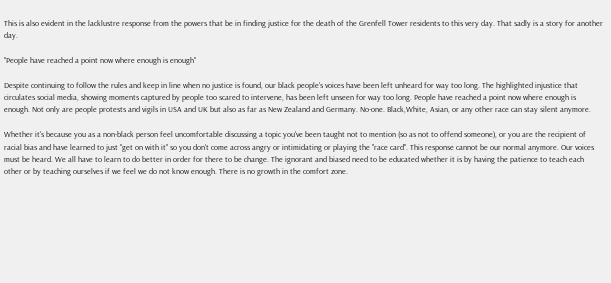This is also evident in the lacklustre response from the powers that be in finding justice for the death of the Grenfell Tower residents to this very day. That sadly is a story for another day.

"People have reached a point now where enough is enough"

Despite continuing to follow the rules and keep in line when no justice is found, our black people's voices have been left unheard for way too long. The highlighted injustice that circulates social media, showing moments captured by people too scared to intervene, has been left unseen for way too long. People have reached a point now where enough is enough. Not only are people protests and vigils in USA and UK but also as far as New Zealand and Germany. No-one. Black,White, Asian, or any other race can stay silent anymore.

Whether it's because you as a non-black person feel uncomfortable discussing a topic you've been taught not to mention (so as not to offend someone), or you are the recipient of racial bias and have learned to just "get on with it" so you don't come across angry or intimidating or playing the "race card". This response cannot be our normal anymore. Our voices must be heard. We all have to learn to do better in order for there to be change. The ignorant and biased need to be educated whether it is by having the patience to teach each other or by teaching ourselves if we feel we do not know enough. There is no growth in the comfort zone.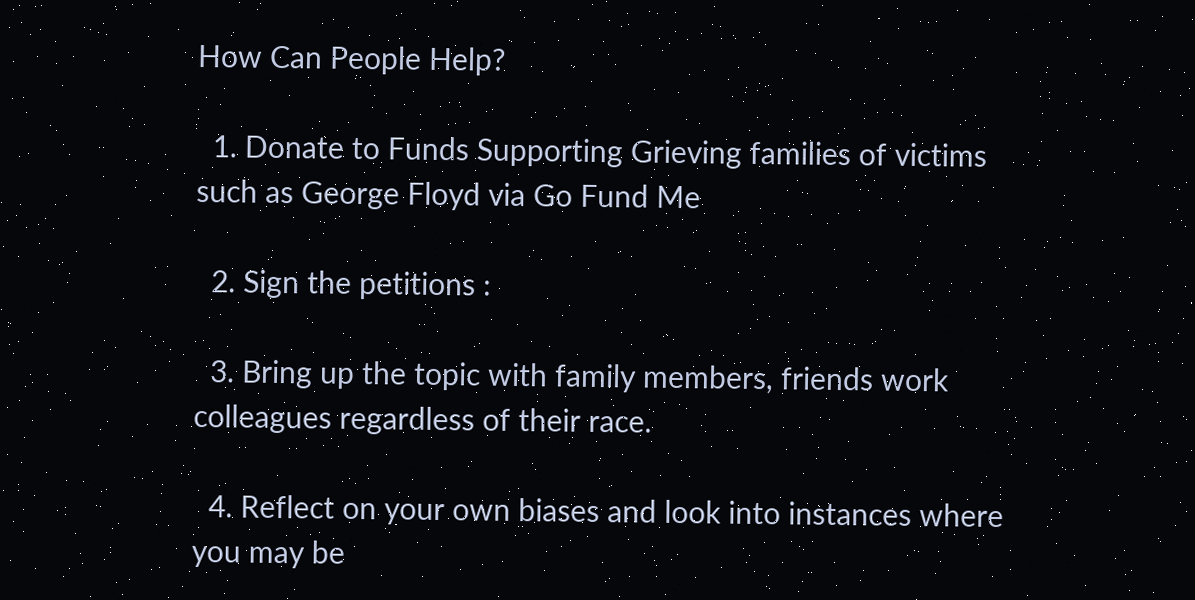How Can People Help?

  1. Donate to Funds Supporting Grieving families of victims such as George Floyd via Go Fund Me

  2. Sign the petitions :

  3. Bring up the topic with family members, friends work colleagues regardless of their race.

  4. Reflect on your own biases and look into instances where you may be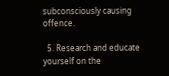subconsciously causing offence.

  5. Research and educate yourself on the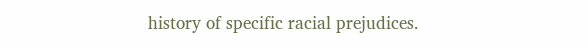history of specific racial prejudices.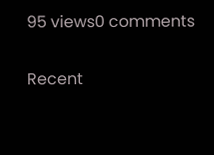95 views0 comments

Recent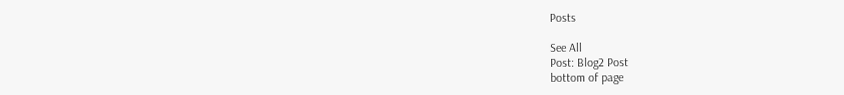Posts

See All
Post: Blog2 Post
bottom of page